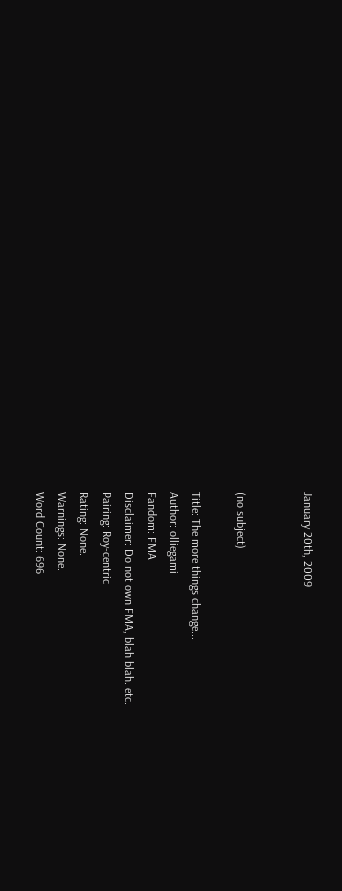January 20th, 2009


(no subject)

Title: The more things change...
Author: olliegami
Fandom: FMA
Disclaimer: Do not own FMA, blah blah. etc.
Pairing: Roy-centric
Rating: None.
Warnings: None.
Word Count: 696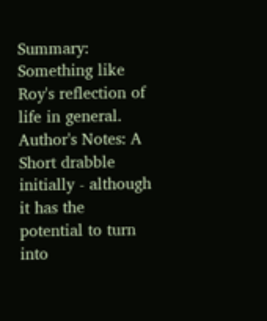Summary: Something like Roy's reflection of life in general.
Author's Notes: A Short drabble initially - although it has the potential to turn into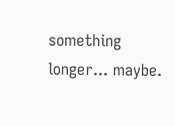something longer... maybe.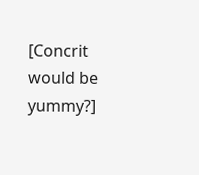[Concrit would be yummy?]